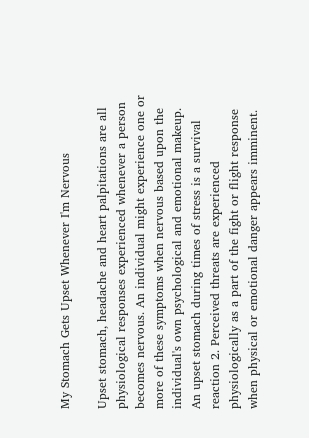My Stomach Gets Upset Whenever I'm Nervous

Upset stomach, headache and heart palpitations are all physiological responses experienced whenever a person becomes nervous. An individual might experience one or more of these symptoms when nervous based upon the individual's own psychological and emotional makeup. An upset stomach during times of stress is a survival reaction 2. Perceived threats are experienced physiologically as a part of the fight or flight response when physical or emotional danger appears imminent.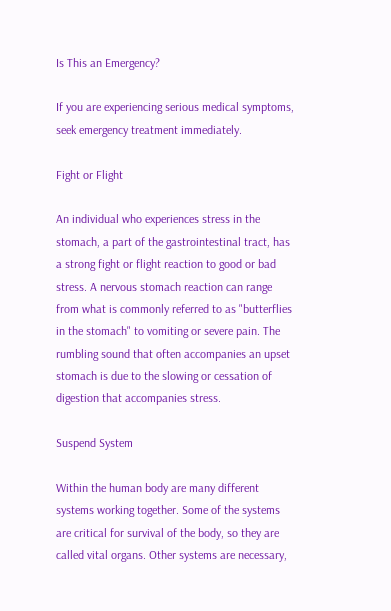Is This an Emergency?

If you are experiencing serious medical symptoms, seek emergency treatment immediately.

Fight or Flight

An individual who experiences stress in the stomach, a part of the gastrointestinal tract, has a strong fight or flight reaction to good or bad stress. A nervous stomach reaction can range from what is commonly referred to as "butterflies in the stomach" to vomiting or severe pain. The rumbling sound that often accompanies an upset stomach is due to the slowing or cessation of digestion that accompanies stress.

Suspend System

Within the human body are many different systems working together. Some of the systems are critical for survival of the body, so they are called vital organs. Other systems are necessary,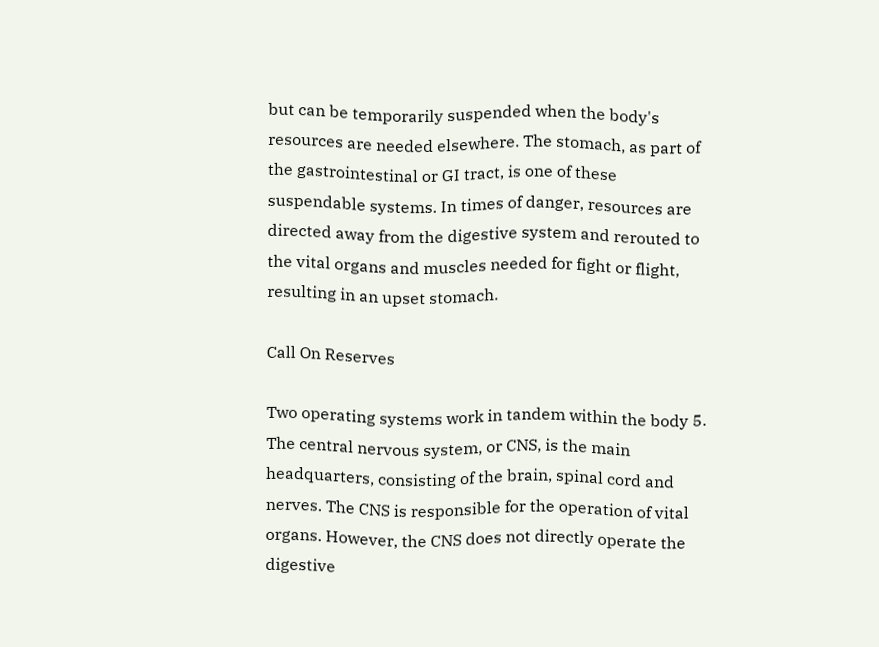but can be temporarily suspended when the body's resources are needed elsewhere. The stomach, as part of the gastrointestinal or GI tract, is one of these suspendable systems. In times of danger, resources are directed away from the digestive system and rerouted to the vital organs and muscles needed for fight or flight, resulting in an upset stomach.

Call On Reserves

Two operating systems work in tandem within the body 5. The central nervous system, or CNS, is the main headquarters, consisting of the brain, spinal cord and nerves. The CNS is responsible for the operation of vital organs. However, the CNS does not directly operate the digestive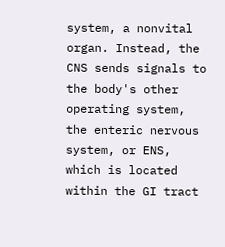system, a nonvital organ. Instead, the CNS sends signals to the body's other operating system, the enteric nervous system, or ENS, which is located within the GI tract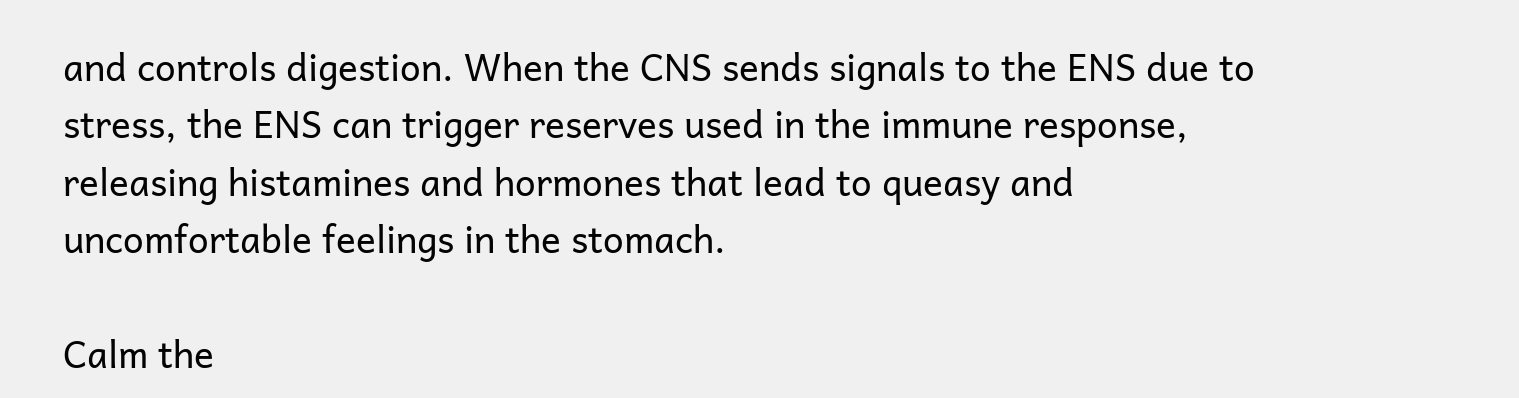and controls digestion. When the CNS sends signals to the ENS due to stress, the ENS can trigger reserves used in the immune response, releasing histamines and hormones that lead to queasy and uncomfortable feelings in the stomach.

Calm the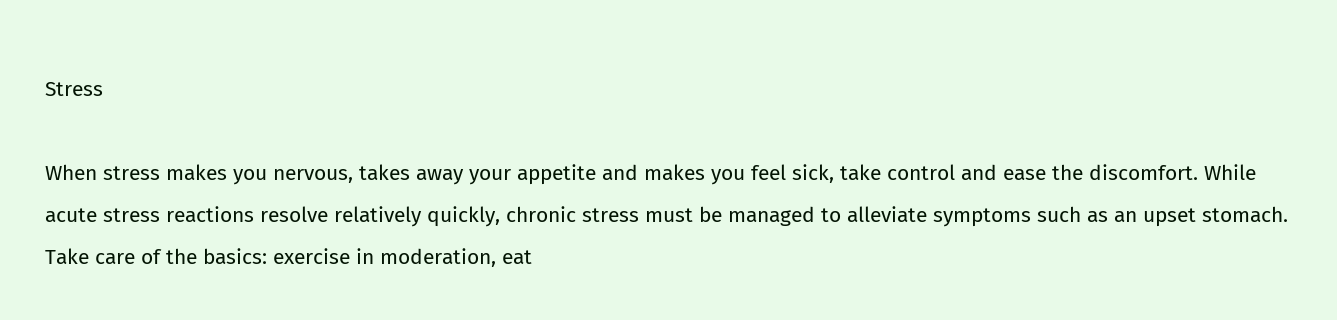Stress

When stress makes you nervous, takes away your appetite and makes you feel sick, take control and ease the discomfort. While acute stress reactions resolve relatively quickly, chronic stress must be managed to alleviate symptoms such as an upset stomach. Take care of the basics: exercise in moderation, eat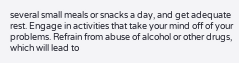several small meals or snacks a day, and get adequate rest. Engage in activities that take your mind off of your problems. Refrain from abuse of alcohol or other drugs, which will lead to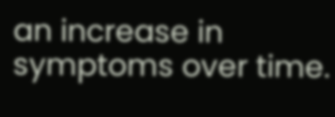an increase in symptoms over time.